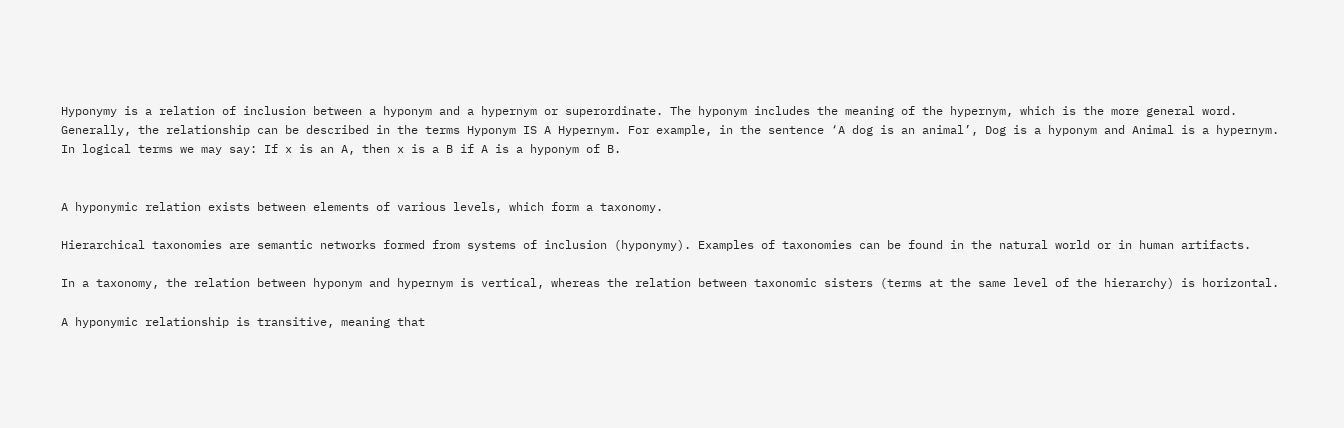Hyponymy is a relation of inclusion between a hyponym and a hypernym or superordinate. The hyponym includes the meaning of the hypernym, which is the more general word. Generally, the relationship can be described in the terms Hyponym IS A Hypernym. For example, in the sentence ‘A dog is an animal’, Dog is a hyponym and Animal is a hypernym. In logical terms we may say: If x is an A, then x is a B if A is a hyponym of B.


A hyponymic relation exists between elements of various levels, which form a taxonomy.

Hierarchical taxonomies are semantic networks formed from systems of inclusion (hyponymy). Examples of taxonomies can be found in the natural world or in human artifacts.

In a taxonomy, the relation between hyponym and hypernym is vertical, whereas the relation between taxonomic sisters (terms at the same level of the hierarchy) is horizontal.

A hyponymic relationship is transitive, meaning that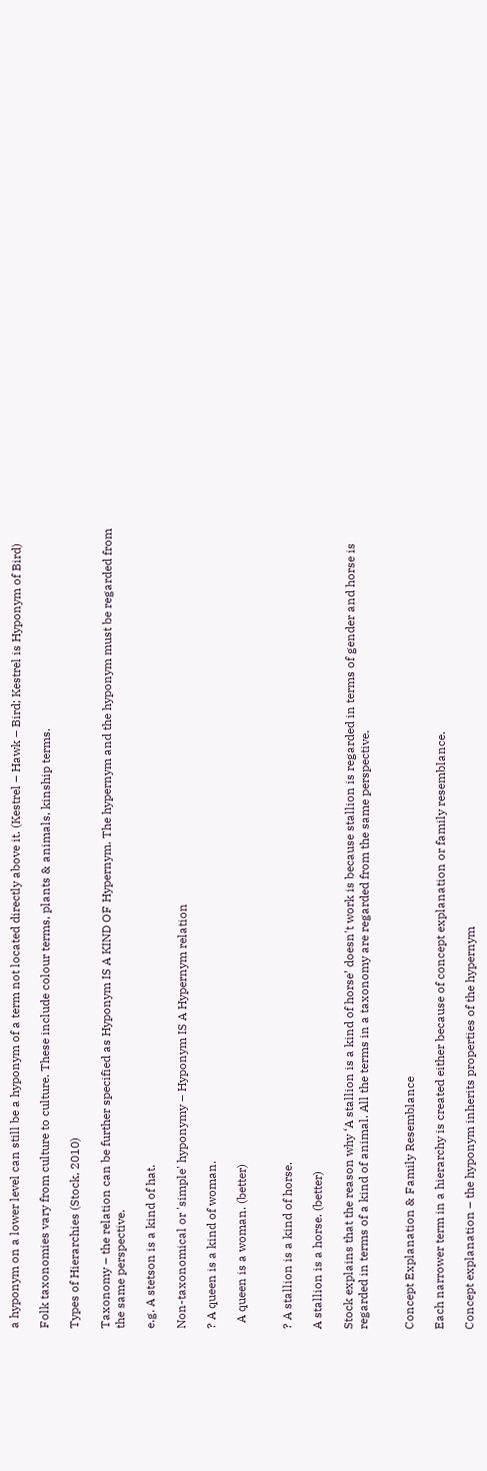a hyponym on a lower level can still be a hyponym of a term not located directly above it. (Kestrel – Hawk – Bird; Kestrel is Hyponym of Bird)

Folk taxonomies vary from culture to culture. These include colour terms, plants & animals, kinship terms.

Types of Hierarchies (Stock, 2010)

Taxonomy – the relation can be further specified as Hyponym IS A KIND OF Hypernym. The hypernym and the hyponym must be regarded from the same perspective.

e.g. A stetson is a kind of hat.

Non-taxonomical or 'simple' hyponymy – Hyponym IS A Hypernym relation

? A queen is a kind of woman.

  A queen is a woman. (better)


? A stallion is a kind of horse.

A stallion is a horse. (better)

Stock explains that the reason why ‘A stallion is a kind of horse’ doesn't work is because stallion is regarded in terms of gender and horse is regarded in terms of a kind of animal. All the terms in a taxonomy are regarded from the same perspective.


Concept Explanation & Family Resemblance

Each narrower term in a hierarchy is created either because of concept explanation or family resemblance.

Concept explanation – the hyponym inherits properties of the hypernym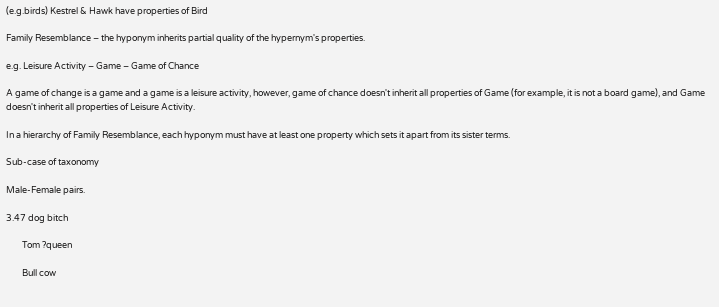(e.g.birds) Kestrel & Hawk have properties of Bird

Family Resemblance – the hyponym inherits partial quality of the hypernym's properties.

e.g. Leisure Activity – Game – Game of Chance

A game of change is a game and a game is a leisure activity, however, game of chance doesn't inherit all properties of Game (for example, it is not a board game), and Game doesn't inherit all properties of Leisure Activity.

In a hierarchy of Family Resemblance, each hyponym must have at least one property which sets it apart from its sister terms.

Sub-case of taxonomy

Male-Female pairs.

3.47 dog bitch

        Tom ?queen

        Bull cow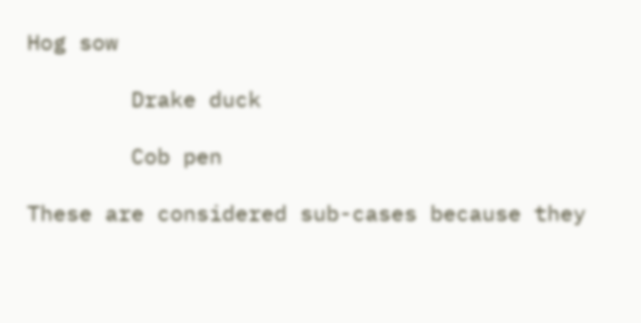Hog sow

        Drake duck

        Cob pen

These are considered sub-cases because they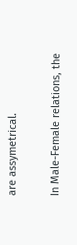are assymetrical.

In Male-Female relations, the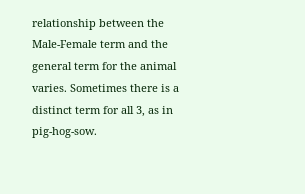relationship between the Male-Female term and the general term for the animal varies. Sometimes there is a distinct term for all 3, as in pig-hog-sow.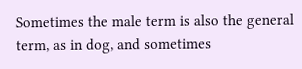Sometimes the male term is also the general term, as in dog, and sometimes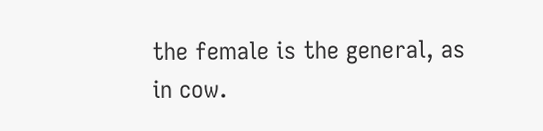the female is the general, as in cow.